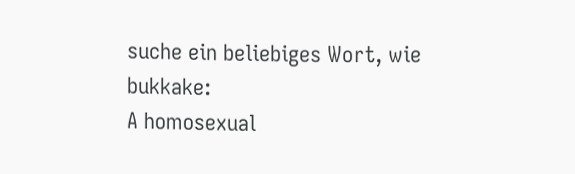suche ein beliebiges Wort, wie bukkake:
A homosexual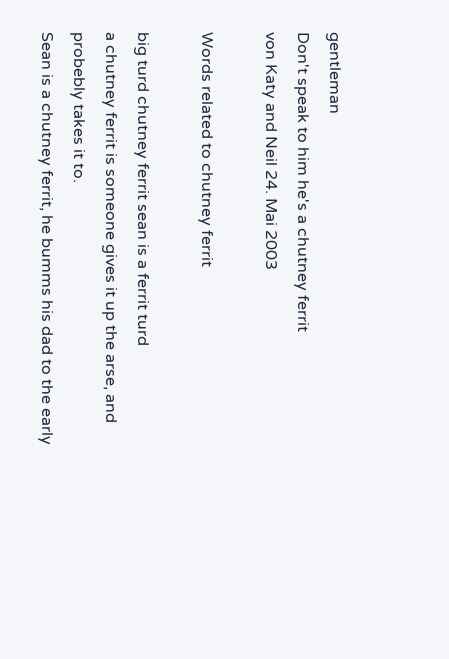gentleman
Don't speak to him he's a chutney ferrit
von Katy and Neil 24. Mai 2003

Words related to chutney ferrit

big turd chutney ferrit sean is a ferrit turd
a chutney ferrit is someone gives it up the arse, and probebly takes it to.
Sean is a chutney ferrit, he bumms his dad to the early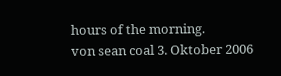hours of the morning.
von sean coal 3. Oktober 2006